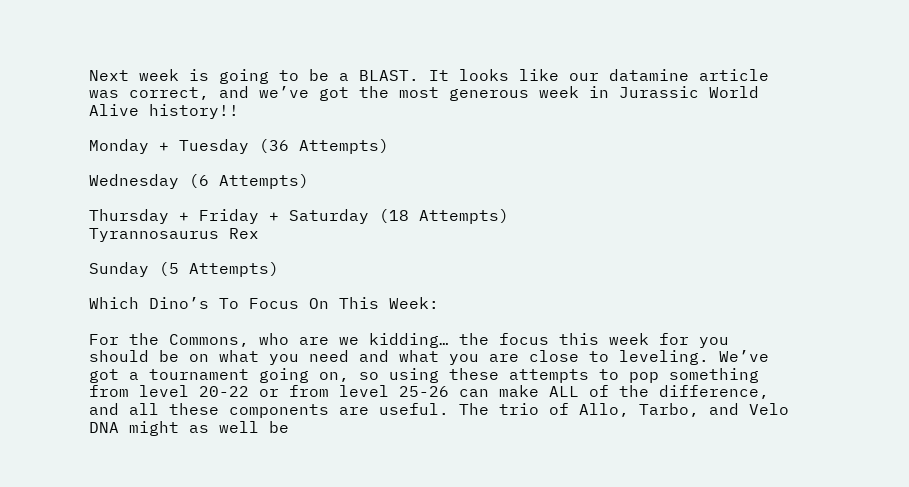Next week is going to be a BLAST. It looks like our datamine article was correct, and we’ve got the most generous week in Jurassic World Alive history!!

Monday + Tuesday (36 Attempts)

Wednesday (6 Attempts)

Thursday + Friday + Saturday (18 Attempts)
Tyrannosaurus Rex

Sunday (5 Attempts)

Which Dino’s To Focus On This Week:

For the Commons, who are we kidding… the focus this week for you should be on what you need and what you are close to leveling. We’ve got a tournament going on, so using these attempts to pop something from level 20-22 or from level 25-26 can make ALL of the difference, and all these components are useful. The trio of Allo, Tarbo, and Velo DNA might as well be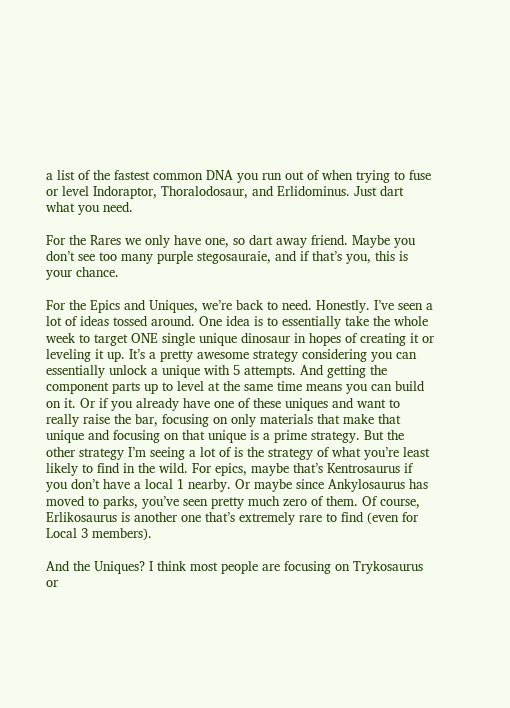a list of the fastest common DNA you run out of when trying to fuse or level Indoraptor, Thoralodosaur, and Erlidominus. Just dart what you need.

For the Rares we only have one, so dart away friend. Maybe you don’t see too many purple stegosauraie, and if that’s you, this is your chance.

For the Epics and Uniques, we’re back to need. Honestly. I’ve seen a lot of ideas tossed around. One idea is to essentially take the whole week to target ONE single unique dinosaur in hopes of creating it or leveling it up. It’s a pretty awesome strategy considering you can essentially unlock a unique with 5 attempts. And getting the component parts up to level at the same time means you can build on it. Or if you already have one of these uniques and want to really raise the bar, focusing on only materials that make that unique and focusing on that unique is a prime strategy. But the other strategy I’m seeing a lot of is the strategy of what you’re least likely to find in the wild. For epics, maybe that’s Kentrosaurus if you don’t have a local 1 nearby. Or maybe since Ankylosaurus has moved to parks, you’ve seen pretty much zero of them. Of course, Erlikosaurus is another one that’s extremely rare to find (even for Local 3 members).

And the Uniques? I think most people are focusing on Trykosaurus or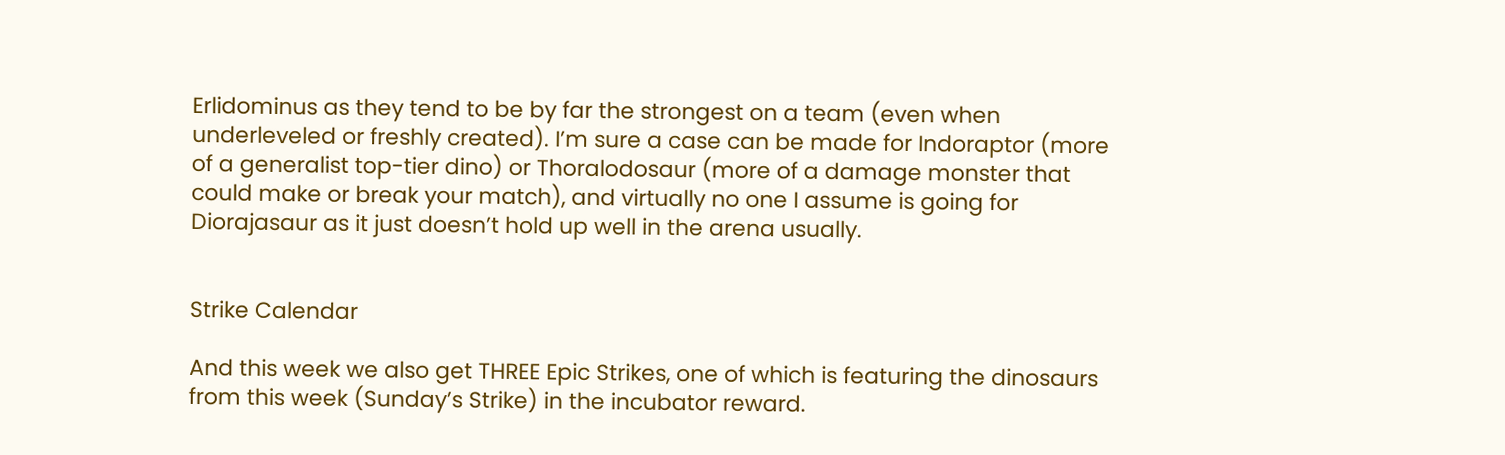Erlidominus as they tend to be by far the strongest on a team (even when underleveled or freshly created). I’m sure a case can be made for Indoraptor (more of a generalist top-tier dino) or Thoralodosaur (more of a damage monster that could make or break your match), and virtually no one I assume is going for Diorajasaur as it just doesn’t hold up well in the arena usually.


Strike Calendar

And this week we also get THREE Epic Strikes, one of which is featuring the dinosaurs from this week (Sunday’s Strike) in the incubator reward.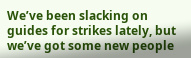We’ve been slacking on guides for strikes lately, but we’ve got some new people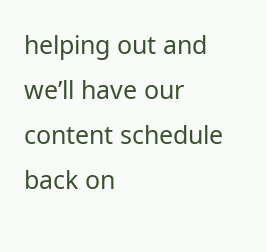helping out and we’ll have our content schedule back on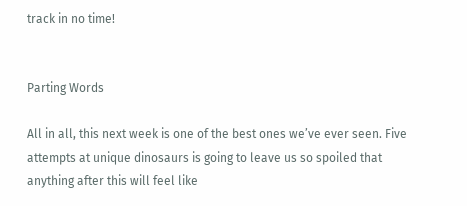track in no time!


Parting Words

All in all, this next week is one of the best ones we’ve ever seen. Five attempts at unique dinosaurs is going to leave us so spoiled that anything after this will feel like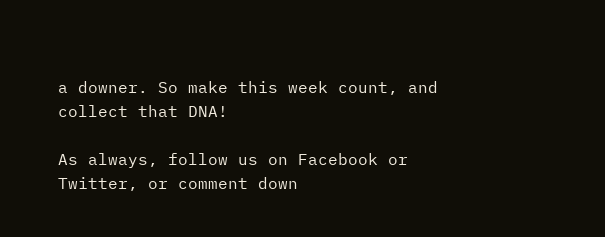a downer. So make this week count, and collect that DNA!

As always, follow us on Facebook or Twitter, or comment down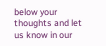below your thoughts and let us know in our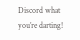Discord what you’re darting!